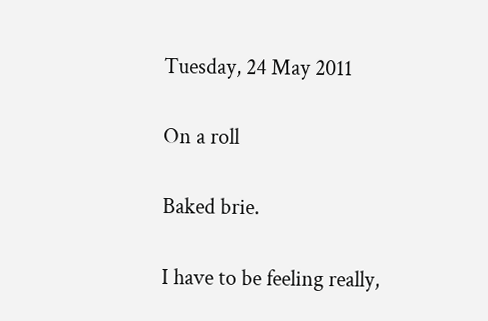Tuesday, 24 May 2011

On a roll

Baked brie.

I have to be feeling really,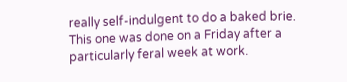really self-indulgent to do a baked brie. This one was done on a Friday after a particularly feral week at work.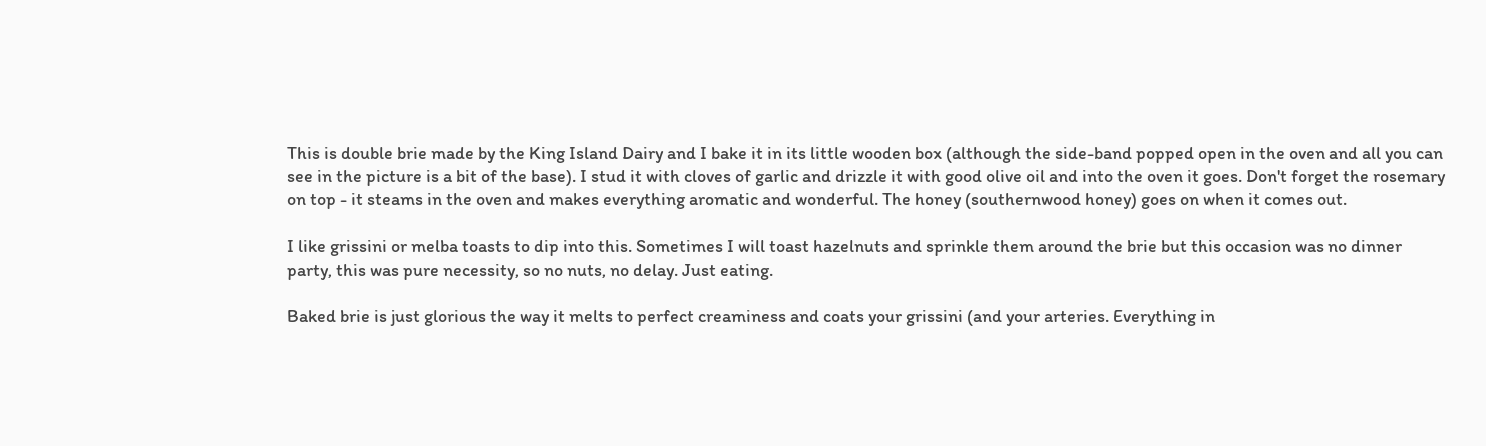This is double brie made by the King Island Dairy and I bake it in its little wooden box (although the side-band popped open in the oven and all you can see in the picture is a bit of the base). I stud it with cloves of garlic and drizzle it with good olive oil and into the oven it goes. Don't forget the rosemary on top - it steams in the oven and makes everything aromatic and wonderful. The honey (southernwood honey) goes on when it comes out.

I like grissini or melba toasts to dip into this. Sometimes I will toast hazelnuts and sprinkle them around the brie but this occasion was no dinner party, this was pure necessity, so no nuts, no delay. Just eating.

Baked brie is just glorious the way it melts to perfect creaminess and coats your grissini (and your arteries. Everything in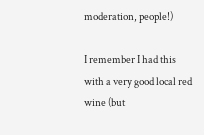moderation, people!)

I remember I had this with a very good local red wine (but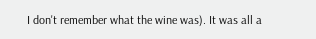I don't remember what the wine was). It was all a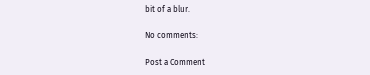bit of a blur.

No comments:

Post a Comment